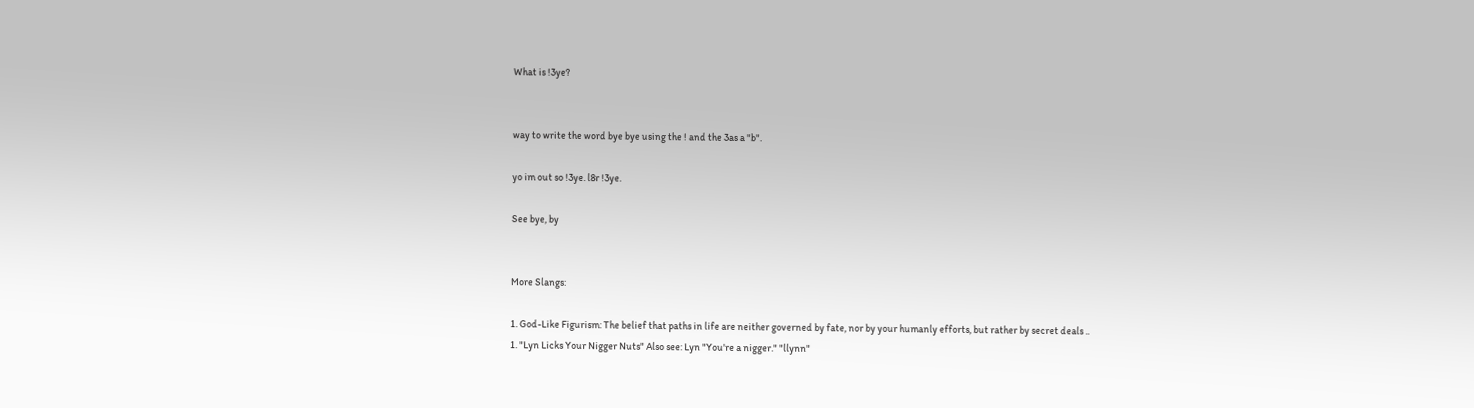What is !3ye?


way to write the word bye bye using the ! and the 3as a "b".

yo im out so !3ye. l8r !3ye.

See bye, by


More Slangs:

1. God-Like Figurism: The belief that paths in life are neither governed by fate, nor by your humanly efforts, but rather by secret deals ..
1. "Lyn Licks Your Nigger Nuts" Also see: Lyn "You're a nigger." "llynn"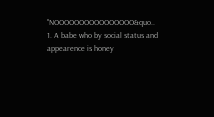"NOOOOOOOOOOOOOOOO&quo..
1. A babe who by social status and appearence is honey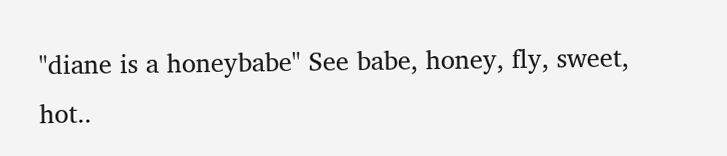"diane is a honeybabe" See babe, honey, fly, sweet, hot..